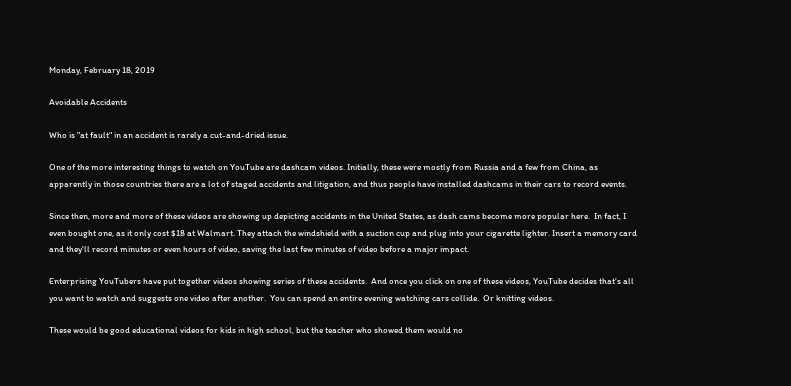Monday, February 18, 2019

Avoidable Accidents

Who is "at fault" in an accident is rarely a cut-and-dried issue.

One of the more interesting things to watch on YouTube are dashcam videos. Initially, these were mostly from Russia and a few from China, as apparently in those countries there are a lot of staged accidents and litigation, and thus people have installed dashcams in their cars to record events.

Since then, more and more of these videos are showing up depicting accidents in the United States, as dash cams become more popular here.  In fact, I even bought one, as it only cost $18 at Walmart. They attach the windshield with a suction cup and plug into your cigarette lighter. Insert a memory card and they'll record minutes or even hours of video, saving the last few minutes of video before a major impact.

Enterprising YouTubers have put together videos showing series of these accidents.  And once you click on one of these videos, YouTube decides that's all you want to watch and suggests one video after another.  You can spend an entire evening watching cars collide.  Or knitting videos.

These would be good educational videos for kids in high school, but the teacher who showed them would no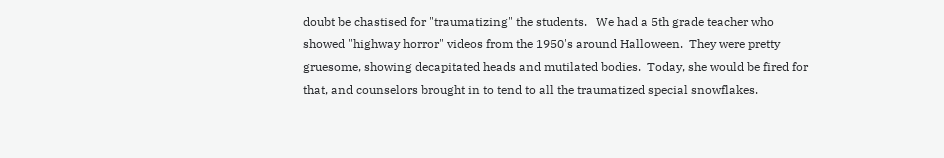doubt be chastised for "traumatizing" the students.   We had a 5th grade teacher who showed "highway horror" videos from the 1950's around Halloween.  They were pretty gruesome, showing decapitated heads and mutilated bodies.  Today, she would be fired for that, and counselors brought in to tend to all the traumatized special snowflakes.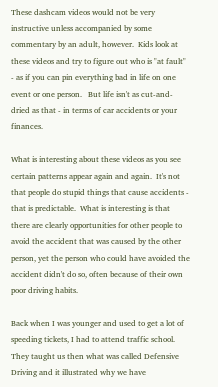These dashcam videos would not be very instructive unless accompanied by some commentary by an adult, however.  Kids look at these videos and try to figure out who is "at fault" - as if you can pin everything bad in life on one event or one person.   But life isn't as cut-and-dried as that - in terms of car accidents or your finances.

What is interesting about these videos as you see certain patterns appear again and again.  It's not that people do stupid things that cause accidents - that is predictable.  What is interesting is that there are clearly opportunities for other people to avoid the accident that was caused by the other person, yet the person who could have avoided the accident didn't do so, often because of their own poor driving habits.

Back when I was younger and used to get a lot of speeding tickets, I had to attend traffic school.  They taught us then what was called Defensive Driving and it illustrated why we have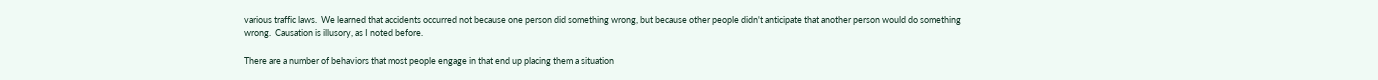various traffic laws.  We learned that accidents occurred not because one person did something wrong, but because other people didn't anticipate that another person would do something wrong.  Causation is illusory, as I noted before.

There are a number of behaviors that most people engage in that end up placing them a situation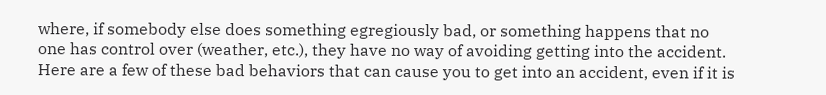where, if somebody else does something egregiously bad, or something happens that no one has control over (weather, etc.), they have no way of avoiding getting into the accident.  Here are a few of these bad behaviors that can cause you to get into an accident, even if it is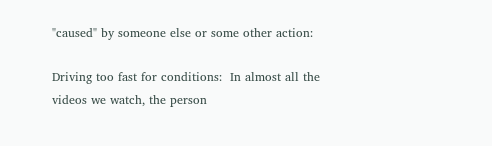"caused" by someone else or some other action:

Driving too fast for conditions:  In almost all the videos we watch, the person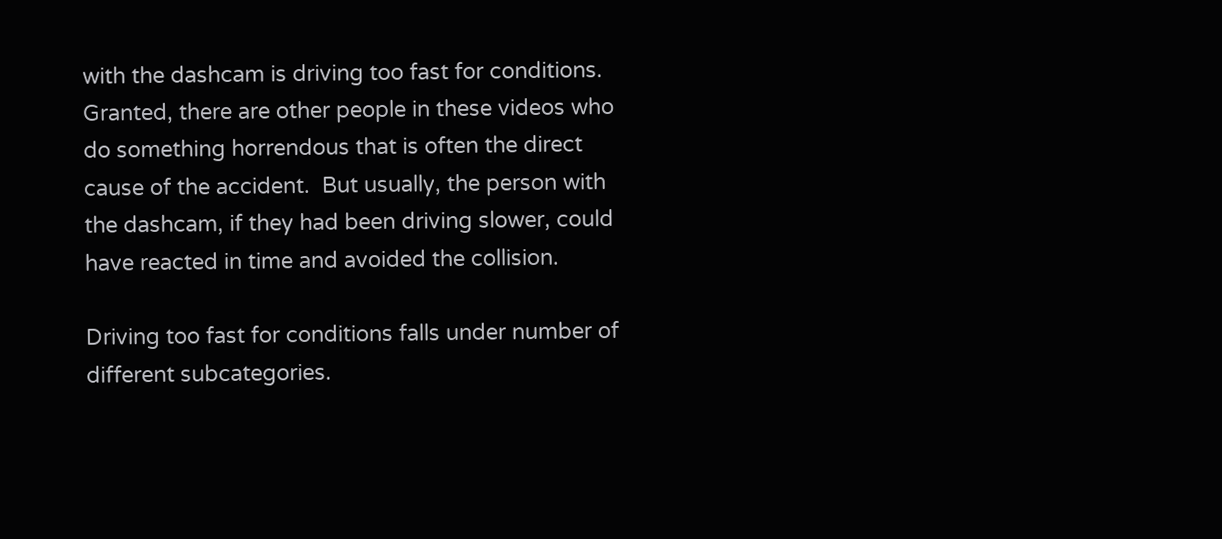with the dashcam is driving too fast for conditions.  Granted, there are other people in these videos who do something horrendous that is often the direct cause of the accident.  But usually, the person with the dashcam, if they had been driving slower, could have reacted in time and avoided the collision.

Driving too fast for conditions falls under number of different subcategories.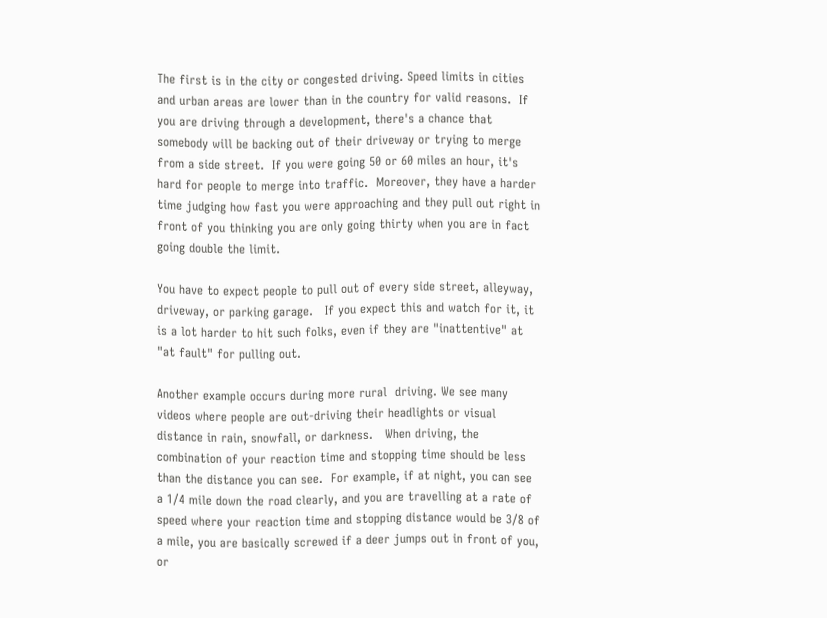The first is in the city or congested driving. Speed limits in cities and urban areas are lower than in the country for valid reasons.  If you are driving through a development, there's a chance that somebody will be backing out of their driveway or trying to merge from a side street.  If you were going 50 or 60 miles an hour, it's hard for people to merge into traffic.  Moreover, they have a harder time judging how fast you were approaching and they pull out right in front of you thinking you are only going thirty when you are in fact going double the limit.

You have to expect people to pull out of every side street, alleyway, driveway, or parking garage.   If you expect this and watch for it, it is a lot harder to hit such folks, even if they are "inattentive" at "at fault" for pulling out.

Another example occurs during more rural  driving. We see many videos where people are out-driving their headlights or visual distance in rain, snowfall, or darkness.   When driving, the combination of your reaction time and stopping time should be less than the distance you can see.  For example, if at night, you can see a 1/4 mile down the road clearly, and you are travelling at a rate of speed where your reaction time and stopping distance would be 3/8 of a mile, you are basically screwed if a deer jumps out in front of you, or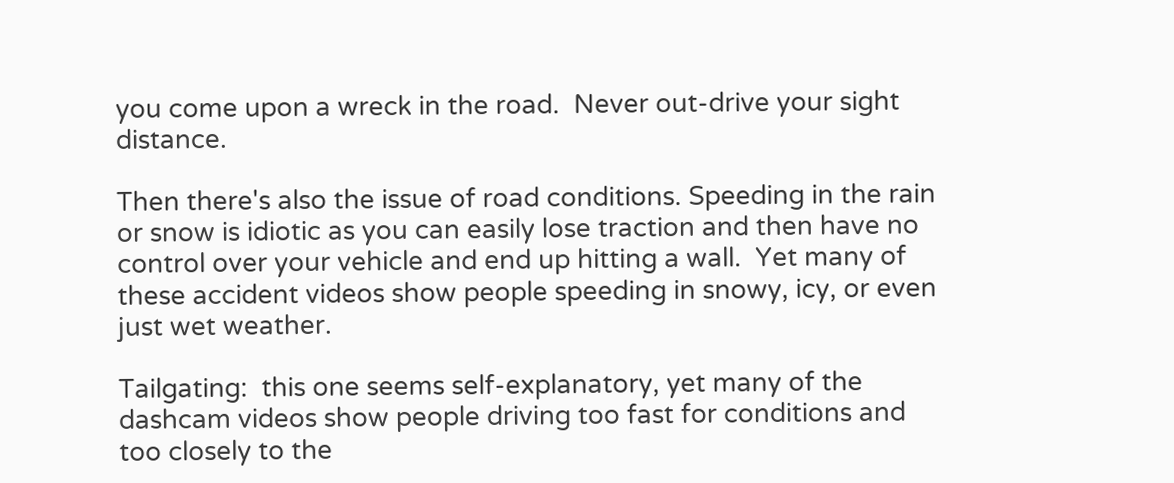you come upon a wreck in the road.  Never out-drive your sight distance.

Then there's also the issue of road conditions. Speeding in the rain or snow is idiotic as you can easily lose traction and then have no control over your vehicle and end up hitting a wall.  Yet many of these accident videos show people speeding in snowy, icy, or even just wet weather.

Tailgating:  this one seems self-explanatory, yet many of the dashcam videos show people driving too fast for conditions and too closely to the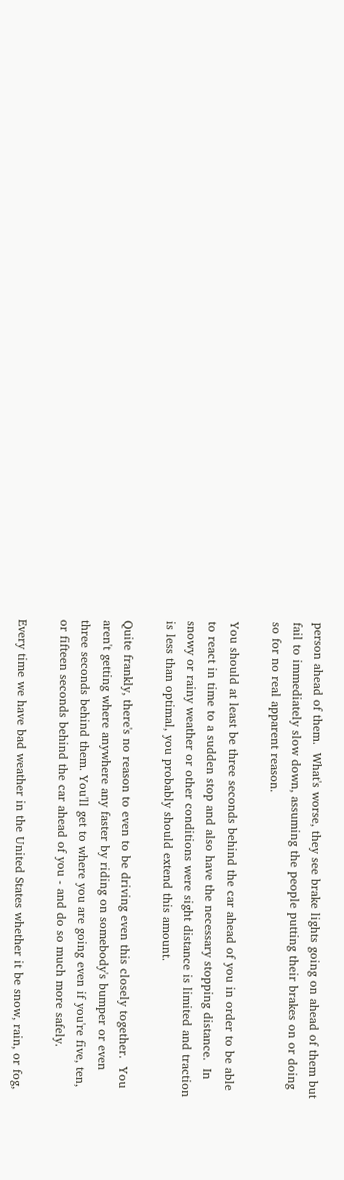person ahead of them.  What's worse, they see brake lights going on ahead of them but fail to immediately slow down, assuming the people putting their brakes on or doing so for no real apparent reason.

You should at least be three seconds behind the car ahead of you in order to be able to react in time to a sudden stop and also have the necessary stopping distance.  In snowy or rainy weather or other conditions were sight distance is limited and traction is less than optimal, you probably should extend this amount.

Quite frankly, there's no reason to even to be driving even this closely together.  You aren't getting where anywhere any faster by riding on somebody's bumper or even three seconds behind them. You'll get to where you are going even if you're five, ten, or fifteen seconds behind the car ahead of you - and do so much more safely.

Every time we have bad weather in the United States whether it be snow, rain, or fog,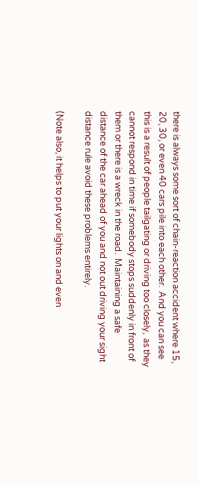there is always some sort of chain-reaction accident where 15, 20, 30, or even 40 cars pile into each other.  And you can see this is a result of people tailgating or driving too closely,  as they cannot respond in time if somebody stops suddenly in front of them or there is a wreck in the road.  Maintaining a safe distance of the car ahead of you and not out driving your sight distance rule avoid these problems entirely.

(Note also, it helps to put your lights on and even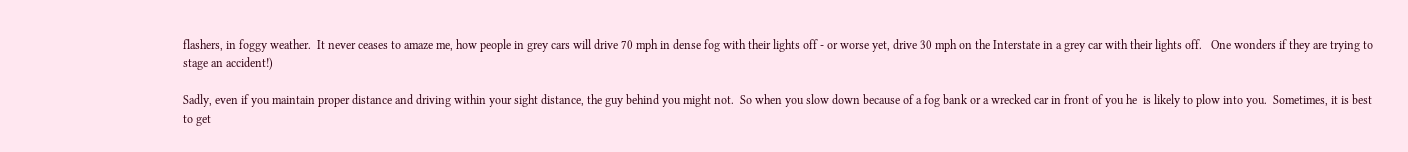flashers, in foggy weather.  It never ceases to amaze me, how people in grey cars will drive 70 mph in dense fog with their lights off - or worse yet, drive 30 mph on the Interstate in a grey car with their lights off.   One wonders if they are trying to stage an accident!)

Sadly, even if you maintain proper distance and driving within your sight distance, the guy behind you might not.  So when you slow down because of a fog bank or a wrecked car in front of you he  is likely to plow into you.  Sometimes, it is best to get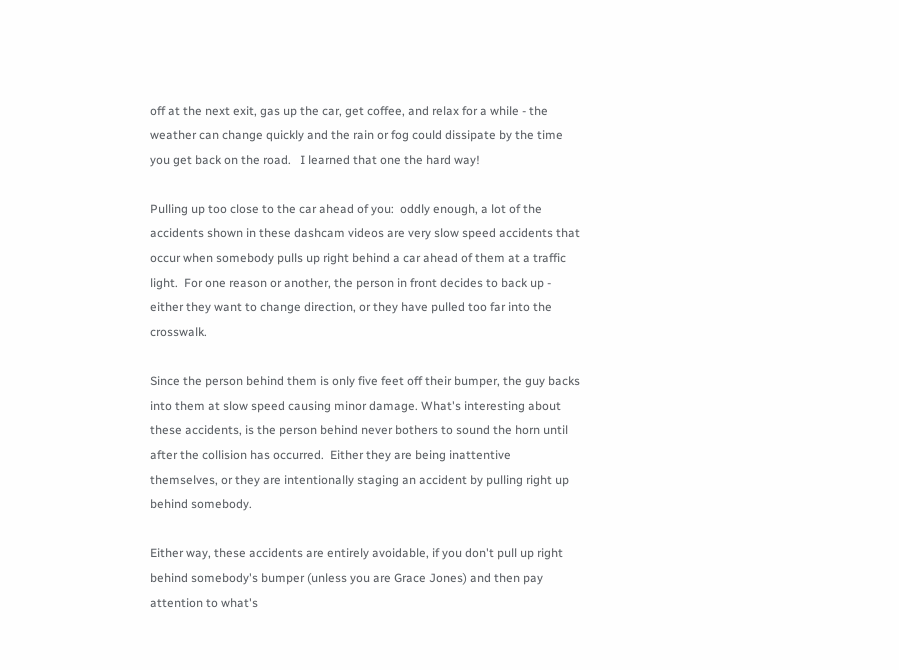off at the next exit, gas up the car, get coffee, and relax for a while - the weather can change quickly and the rain or fog could dissipate by the time you get back on the road.   I learned that one the hard way!

Pulling up too close to the car ahead of you:  oddly enough, a lot of the accidents shown in these dashcam videos are very slow speed accidents that occur when somebody pulls up right behind a car ahead of them at a traffic light.  For one reason or another, the person in front decides to back up - either they want to change direction, or they have pulled too far into the crosswalk.

Since the person behind them is only five feet off their bumper, the guy backs into them at slow speed causing minor damage. What's interesting about these accidents, is the person behind never bothers to sound the horn until after the collision has occurred.  Either they are being inattentive themselves, or they are intentionally staging an accident by pulling right up behind somebody.

Either way, these accidents are entirely avoidable, if you don't pull up right behind somebody's bumper (unless you are Grace Jones) and then pay attention to what's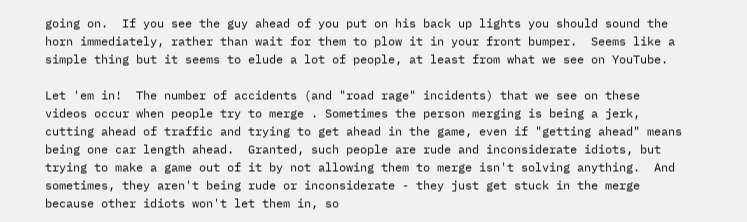going on.  If you see the guy ahead of you put on his back up lights you should sound the horn immediately, rather than wait for them to plow it in your front bumper.  Seems like a simple thing but it seems to elude a lot of people, at least from what we see on YouTube.

Let 'em in!  The number of accidents (and "road rage" incidents) that we see on these videos occur when people try to merge . Sometimes the person merging is being a jerk, cutting ahead of traffic and trying to get ahead in the game, even if "getting ahead" means being one car length ahead.  Granted, such people are rude and inconsiderate idiots, but trying to make a game out of it by not allowing them to merge isn't solving anything.  And sometimes, they aren't being rude or inconsiderate - they just get stuck in the merge because other idiots won't let them in, so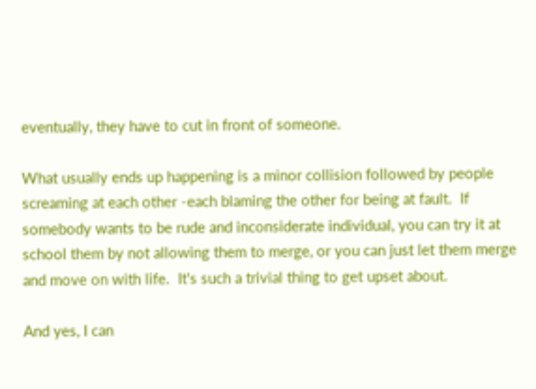eventually, they have to cut in front of someone.

What usually ends up happening is a minor collision followed by people screaming at each other -each blaming the other for being at fault.  If somebody wants to be rude and inconsiderate individual, you can try it at school them by not allowing them to merge, or you can just let them merge and move on with life.  It's such a trivial thing to get upset about.

And yes, I can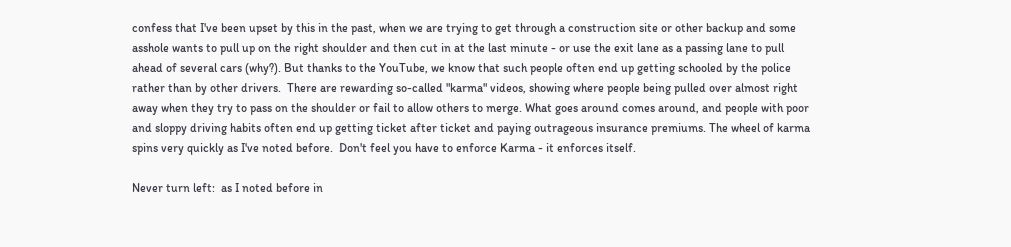confess that I've been upset by this in the past, when we are trying to get through a construction site or other backup and some asshole wants to pull up on the right shoulder and then cut in at the last minute - or use the exit lane as a passing lane to pull ahead of several cars (why?). But thanks to the YouTube, we know that such people often end up getting schooled by the police rather than by other drivers.  There are rewarding so-called "karma" videos, showing where people being pulled over almost right away when they try to pass on the shoulder or fail to allow others to merge. What goes around comes around, and people with poor and sloppy driving habits often end up getting ticket after ticket and paying outrageous insurance premiums. The wheel of karma spins very quickly as I've noted before.  Don't feel you have to enforce Karma - it enforces itself.

Never turn left:  as I noted before in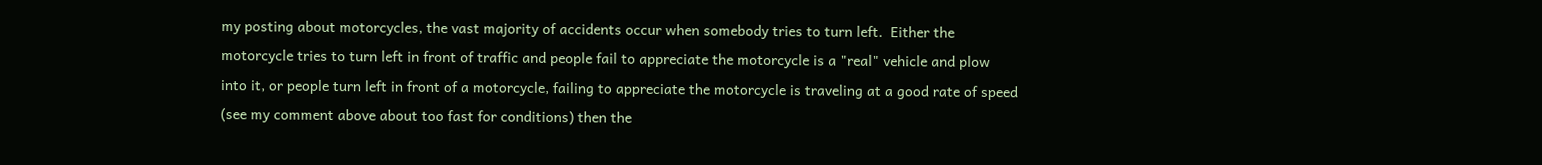my posting about motorcycles, the vast majority of accidents occur when somebody tries to turn left.  Either the motorcycle tries to turn left in front of traffic and people fail to appreciate the motorcycle is a "real" vehicle and plow into it, or people turn left in front of a motorcycle, failing to appreciate the motorcycle is traveling at a good rate of speed (see my comment above about too fast for conditions) then the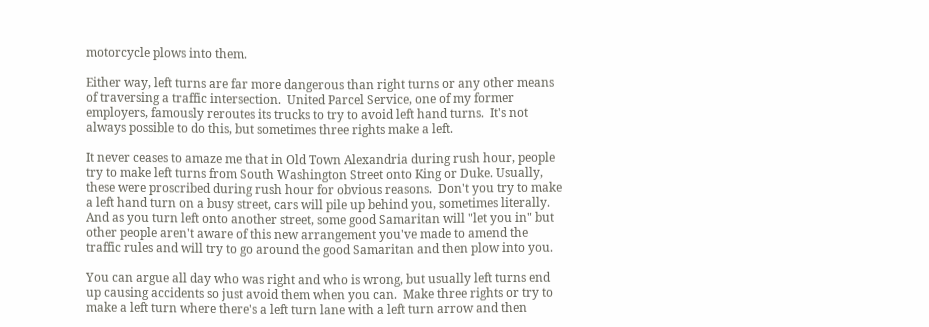motorcycle plows into them.

Either way, left turns are far more dangerous than right turns or any other means of traversing a traffic intersection.  United Parcel Service, one of my former employers, famously reroutes its trucks to try to avoid left hand turns.  It's not always possible to do this, but sometimes three rights make a left.

It never ceases to amaze me that in Old Town Alexandria during rush hour, people try to make left turns from South Washington Street onto King or Duke. Usually, these were proscribed during rush hour for obvious reasons.  Don't you try to make a left hand turn on a busy street, cars will pile up behind you, sometimes literally.  And as you turn left onto another street, some good Samaritan will "let you in" but other people aren't aware of this new arrangement you've made to amend the traffic rules and will try to go around the good Samaritan and then plow into you.

You can argue all day who was right and who is wrong, but usually left turns end up causing accidents so just avoid them when you can.  Make three rights or try to make a left turn where there's a left turn lane with a left turn arrow and then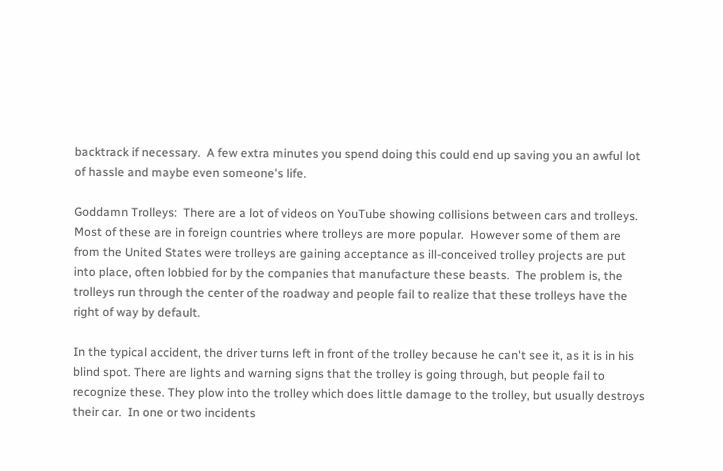backtrack if necessary.  A few extra minutes you spend doing this could end up saving you an awful lot of hassle and maybe even someone's life.

Goddamn Trolleys:  There are a lot of videos on YouTube showing collisions between cars and trolleys. Most of these are in foreign countries where trolleys are more popular.  However some of them are from the United States were trolleys are gaining acceptance as ill-conceived trolley projects are put into place, often lobbied for by the companies that manufacture these beasts.  The problem is, the trolleys run through the center of the roadway and people fail to realize that these trolleys have the right of way by default.

In the typical accident, the driver turns left in front of the trolley because he can't see it, as it is in his blind spot. There are lights and warning signs that the trolley is going through, but people fail to recognize these. They plow into the trolley which does little damage to the trolley, but usually destroys their car.  In one or two incidents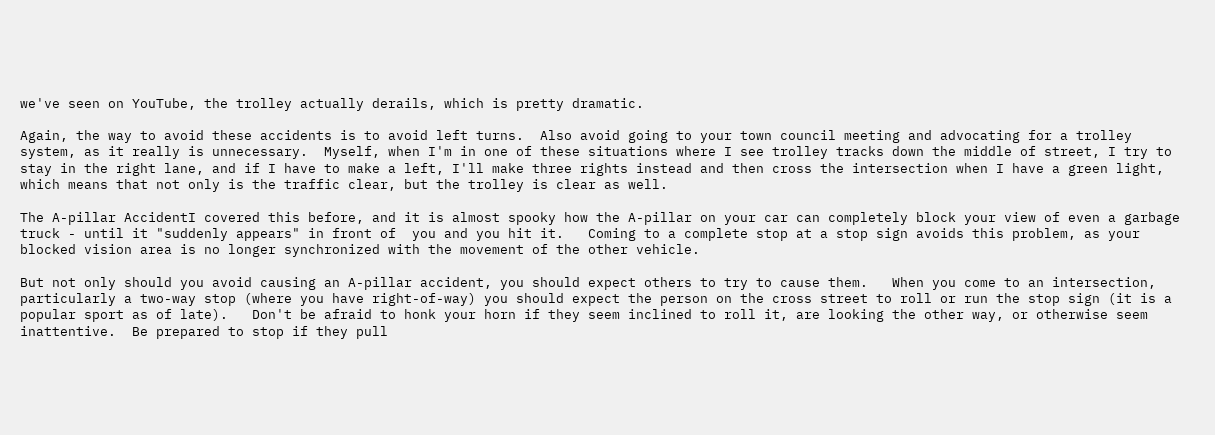we've seen on YouTube, the trolley actually derails, which is pretty dramatic.

Again, the way to avoid these accidents is to avoid left turns.  Also avoid going to your town council meeting and advocating for a trolley system, as it really is unnecessary.  Myself, when I'm in one of these situations where I see trolley tracks down the middle of street, I try to stay in the right lane, and if I have to make a left, I'll make three rights instead and then cross the intersection when I have a green light, which means that not only is the traffic clear, but the trolley is clear as well.

The A-pillar AccidentI covered this before, and it is almost spooky how the A-pillar on your car can completely block your view of even a garbage truck - until it "suddenly appears" in front of  you and you hit it.   Coming to a complete stop at a stop sign avoids this problem, as your blocked vision area is no longer synchronized with the movement of the other vehicle.

But not only should you avoid causing an A-pillar accident, you should expect others to try to cause them.   When you come to an intersection, particularly a two-way stop (where you have right-of-way) you should expect the person on the cross street to roll or run the stop sign (it is a popular sport as of late).   Don't be afraid to honk your horn if they seem inclined to roll it, are looking the other way, or otherwise seem inattentive.  Be prepared to stop if they pull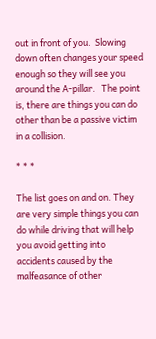out in front of you.  Slowing down often changes your speed enough so they will see you around the A-pillar.   The point is, there are things you can do other than be a passive victim in a collision.

* * *

The list goes on and on. They are very simple things you can do while driving that will help you avoid getting into accidents caused by the malfeasance of other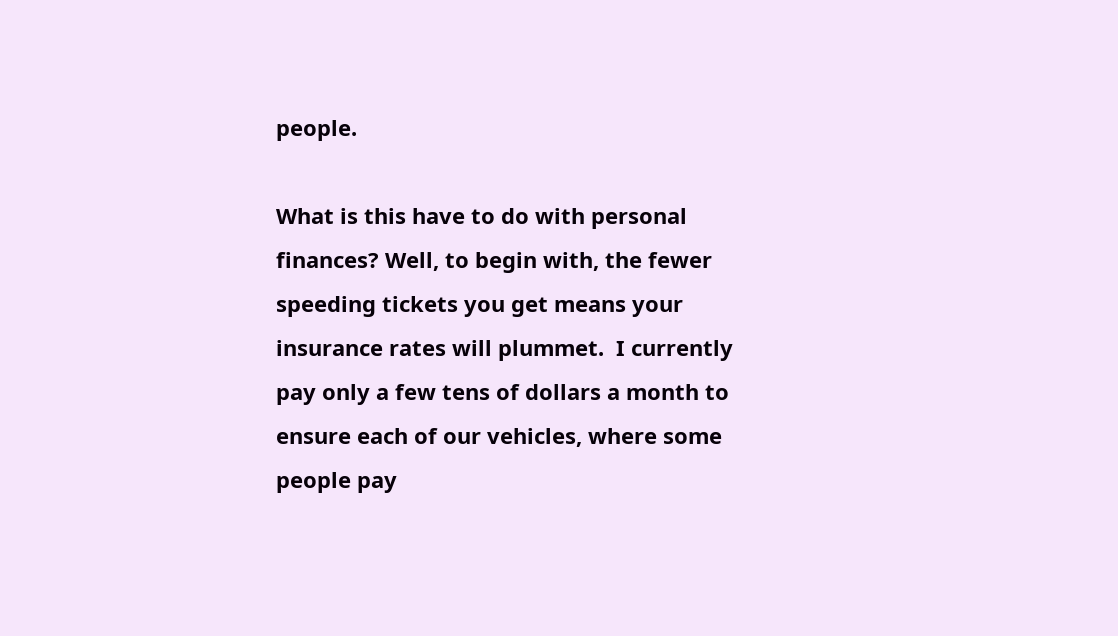people.

What is this have to do with personal finances? Well, to begin with, the fewer speeding tickets you get means your insurance rates will plummet.  I currently pay only a few tens of dollars a month to ensure each of our vehicles, where some people pay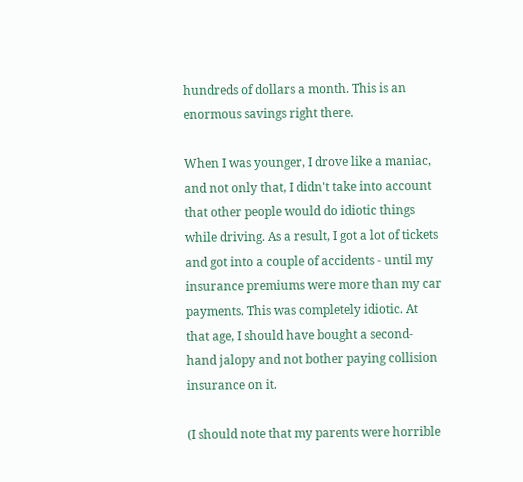hundreds of dollars a month. This is an enormous savings right there.

When I was younger, I drove like a maniac, and not only that, I didn't take into account that other people would do idiotic things while driving. As a result, I got a lot of tickets and got into a couple of accidents - until my insurance premiums were more than my car payments. This was completely idiotic. At that age, I should have bought a second-hand jalopy and not bother paying collision insurance on it.

(I should note that my parents were horrible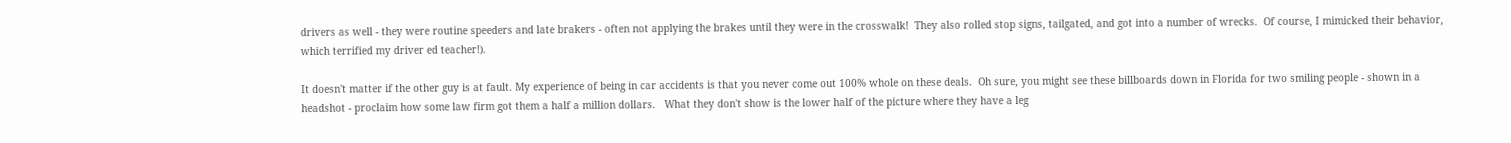drivers as well - they were routine speeders and late brakers - often not applying the brakes until they were in the crosswalk!  They also rolled stop signs, tailgated, and got into a number of wrecks.  Of course, I mimicked their behavior, which terrified my driver ed teacher!).

It doesn't matter if the other guy is at fault. My experience of being in car accidents is that you never come out 100% whole on these deals.  Oh sure, you might see these billboards down in Florida for two smiling people - shown in a headshot - proclaim how some law firm got them a half a million dollars.   What they don't show is the lower half of the picture where they have a leg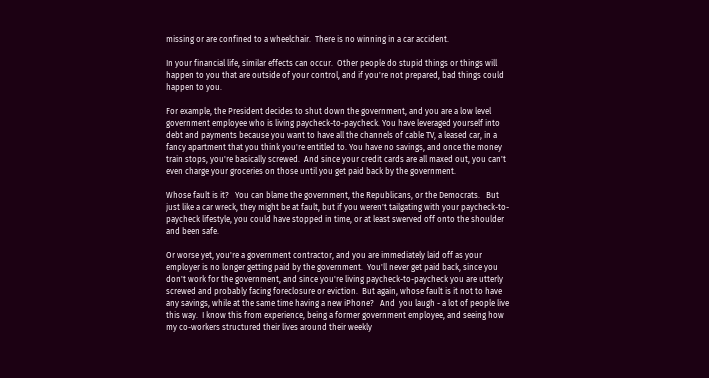missing or are confined to a wheelchair.  There is no winning in a car accident.

In your financial life, similar effects can occur.  Other people do stupid things or things will happen to you that are outside of your control, and if you're not prepared, bad things could happen to you.

For example, the President decides to shut down the government, and you are a low level government employee who is living paycheck-to-paycheck. You have leveraged yourself into debt and payments because you want to have all the channels of cable TV, a leased car, in a fancy apartment that you think you're entitled to. You have no savings, and once the money train stops, you're basically screwed.  And since your credit cards are all maxed out, you can't even charge your groceries on those until you get paid back by the government.

Whose fault is it?   You can blame the government, the Republicans, or the Democrats.   But just like a car wreck, they might be at fault, but if you weren't tailgating with your paycheck-to-paycheck lifestyle, you could have stopped in time, or at least swerved off onto the shoulder and been safe.

Or worse yet, you're a government contractor, and you are immediately laid off as your employer is no longer getting paid by the government.  You'll never get paid back, since you don't work for the government, and since you're living paycheck-to-paycheck you are utterly screwed and probably facing foreclosure or eviction.  But again, whose fault is it not to have any savings, while at the same time having a new iPhone?   And  you laugh - a lot of people live this way.  I know this from experience, being a former government employee, and seeing how my co-workers structured their lives around their weekly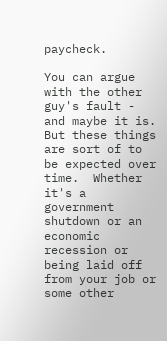paycheck.

You can argue with the other guy's fault - and maybe it is.  But these things are sort of to be expected over time.  Whether it's a government shutdown or an economic recession or being laid off from your job or some other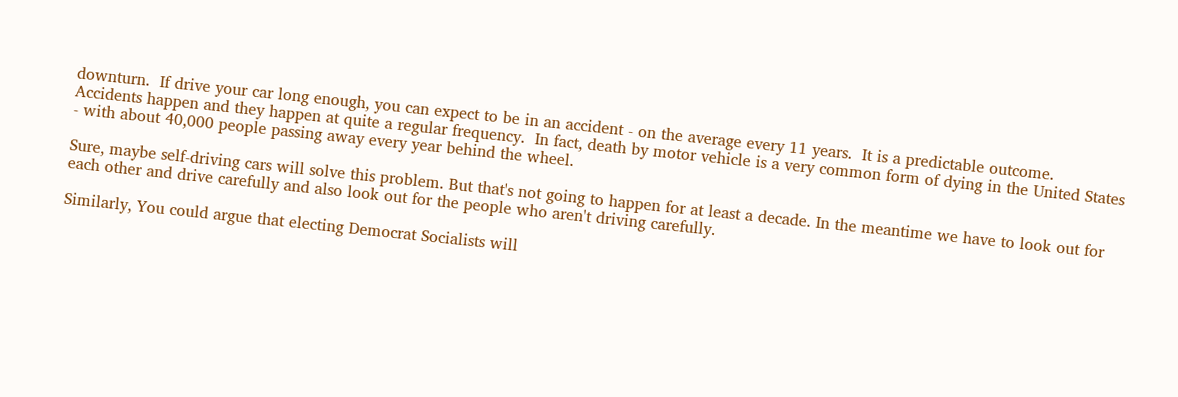downturn.  If drive your car long enough, you can expect to be in an accident - on the average every 11 years.  It is a predictable outcome.  Accidents happen and they happen at quite a regular frequency.  In fact, death by motor vehicle is a very common form of dying in the United States - with about 40,000 people passing away every year behind the wheel.

Sure, maybe self-driving cars will solve this problem. But that's not going to happen for at least a decade. In the meantime we have to look out for each other and drive carefully and also look out for the people who aren't driving carefully.

Similarly, You could argue that electing Democrat Socialists will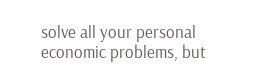solve all your personal economic problems, but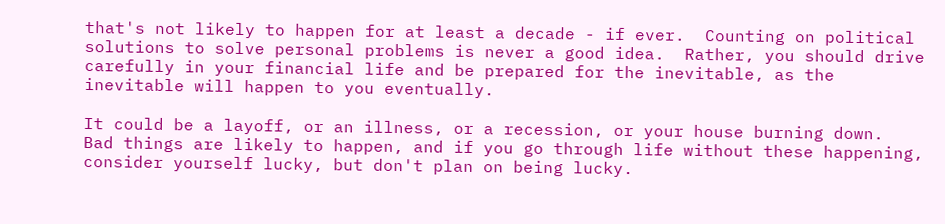that's not likely to happen for at least a decade - if ever.  Counting on political solutions to solve personal problems is never a good idea.  Rather, you should drive carefully in your financial life and be prepared for the inevitable, as the inevitable will happen to you eventually.

It could be a layoff, or an illness, or a recession, or your house burning down.   Bad things are likely to happen, and if you go through life without these happening, consider yourself lucky, but don't plan on being lucky.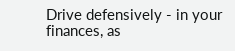Drive defensively - in your finances, as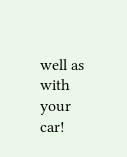well as with  your car!